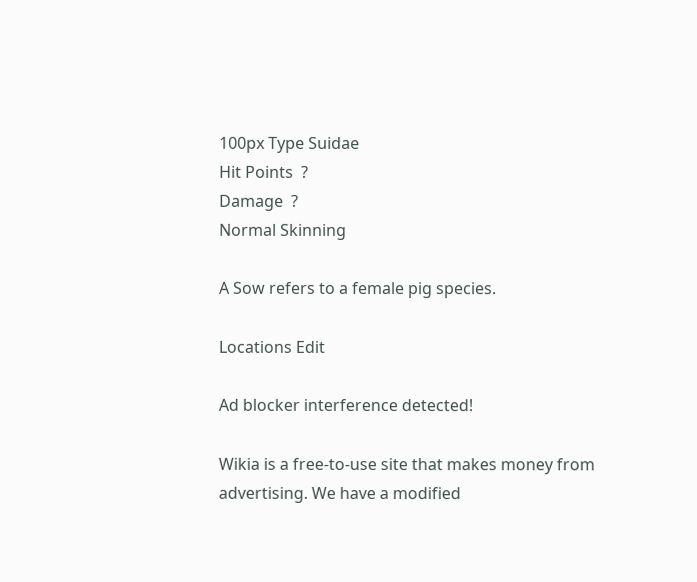100px Type Suidae
Hit Points  ?
Damage  ?
Normal Skinning

A Sow refers to a female pig species.

Locations Edit

Ad blocker interference detected!

Wikia is a free-to-use site that makes money from advertising. We have a modified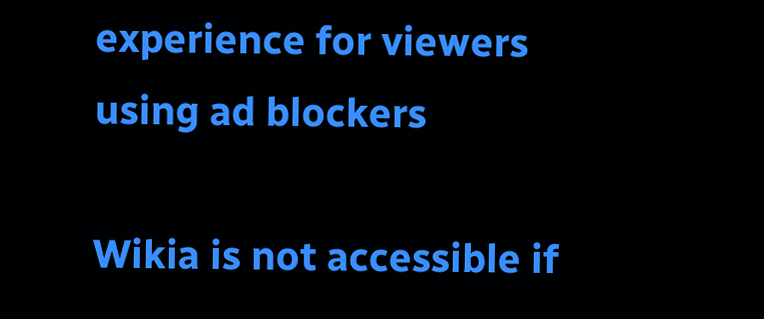experience for viewers using ad blockers

Wikia is not accessible if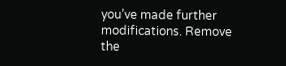you’ve made further modifications. Remove the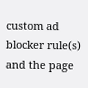custom ad blocker rule(s) and the page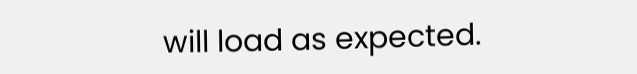will load as expected.